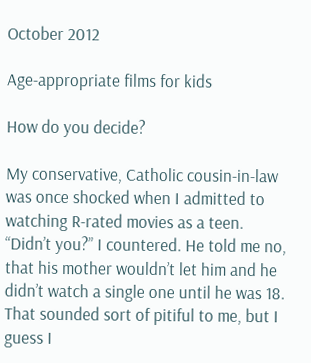October 2012

Age-appropriate films for kids

How do you decide?

My conservative, Catholic cousin-in-law was once shocked when I admitted to watching R-rated movies as a teen. “Didn’t you?” I countered. He told me no, that his mother wouldn’t let him and he didn’t watch a single one until he was 18. That sounded sort of pitiful to me, but I guess I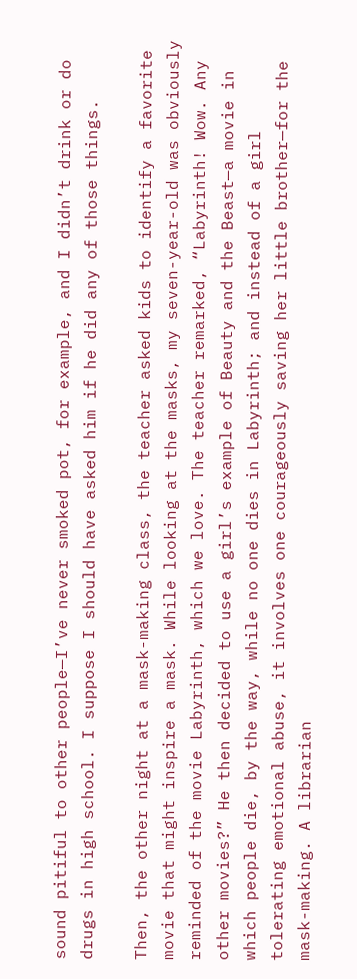sound pitiful to other people—I’ve never smoked pot, for example, and I didn’t drink or do drugs in high school. I suppose I should have asked him if he did any of those things.

Then, the other night at a mask-making class, the teacher asked kids to identify a favorite movie that might inspire a mask. While looking at the masks, my seven-year-old was obviously reminded of the movie Labyrinth, which we love. The teacher remarked, “Labyrinth! Wow. Any other movies?” He then decided to use a girl’s example of Beauty and the Beast—a movie in which people die, by the way, while no one dies in Labyrinth; and instead of a girl tolerating emotional abuse, it involves one courageously saving her little brother—for the mask-making. A librarian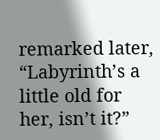remarked later, “Labyrinth’s a little old for her, isn’t it?”